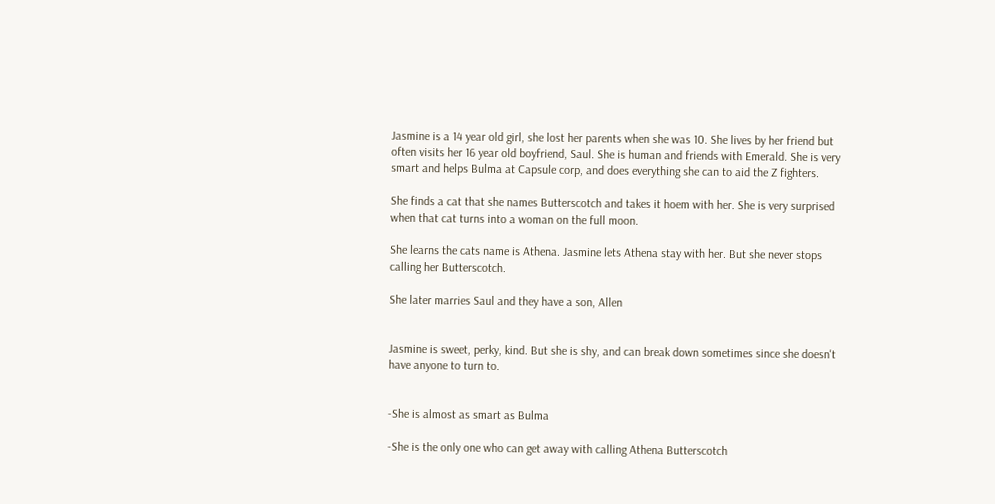Jasmine is a 14 year old girl, she lost her parents when she was 10. She lives by her friend but often visits her 16 year old boyfriend, Saul. She is human and friends with Emerald. She is very smart and helps Bulma at Capsule corp, and does everything she can to aid the Z fighters.

She finds a cat that she names Butterscotch and takes it hoem with her. She is very surprised when that cat turns into a woman on the full moon.

She learns the cats name is Athena. Jasmine lets Athena stay with her. But she never stops calling her Butterscotch.

She later marries Saul and they have a son, Allen


Jasmine is sweet, perky, kind. But she is shy, and can break down sometimes since she doesn't have anyone to turn to.


-She is almost as smart as Bulma

-She is the only one who can get away with calling Athena Butterscotch